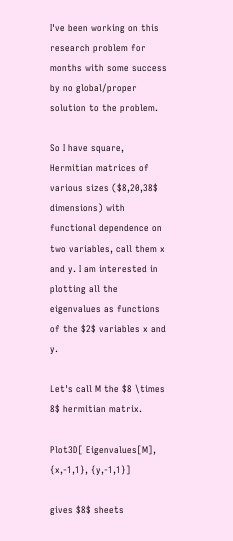I've been working on this research problem for months with some success by no global/proper solution to the problem.

So I have square, Hermitian matrices of various sizes ($8,20,38$ dimensions) with functional dependence on two variables, call them x and y. I am interested in plotting all the eigenvalues as functions of the $2$ variables x and y.

Let's call M the $8 \times 8$ hermitian matrix.

Plot3D[ Eigenvalues[M], {x,-1,1}, {y,-1,1}]

gives $8$ sheets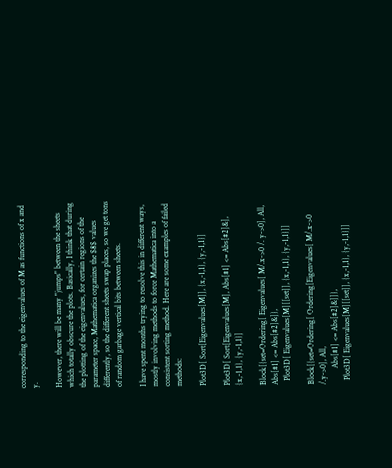corresponding to the eigenvalues of M as functions of x and y.

However, there will be many "jumps" between the sheets which totally obscure the plots. Basically, I think that during the plotting of the eigenvalues, for certain regions of the parameter space, Mathematica organizes the $8$ values differently, so the different sheets swap places, so we get tons of random garbage vertical bits between sheets.

I have spent months trying to resolve this in different ways, mostly involving methods to force Mathematica into a consistent sorting method. Here are some examples of failed methods:

Plot3D[ Sort[Eigenvalues[M]], {x,-1,1}, {y,-1,1}]

Plot3D[ Sort[Eigenvalues[M], Abs[#1] <= Abs[#2]&], {x,-1,1}, {y,-1,1}]

Block[{set=Ordering[ Eigenvalues[ M/.x->0 /. y->0], All, Abs[#1] <= Abs[#2]&]},
  Plot3D[ Eigenvalues[M][[set]], {x,-1,1}, {y,-1,1}]]

Block[{set=Ordering[ Ordering[Eigenvalues[ M/.x->0 /.y->0], All,
        Abs[#1] <= Abs[#2]&]]},
  Plot3D[ Eigenvalues[M][[set]], {x,-1,1}, {y,-1,1}]]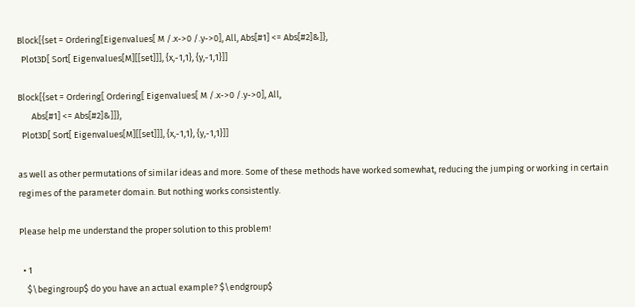Block[{set = Ordering[Eigenvalues[ M /.x->0 /.y->0], All, Abs[#1] <= Abs[#2]&]},
  Plot3D[ Sort[ Eigenvalues[M][[set]]], {x,-1,1}, {y,-1,1}]]

Block[{set = Ordering[ Ordering[ Eigenvalues[ M /.x->0 /.y->0], All,
       Abs[#1] <= Abs[#2]&]]},
  Plot3D[ Sort[ Eigenvalues[M][[set]]], {x,-1,1}, {y,-1,1}]]

as well as other permutations of similar ideas and more. Some of these methods have worked somewhat, reducing the jumping or working in certain regimes of the parameter domain. But nothing works consistently.

Please help me understand the proper solution to this problem!

  • 1
    $\begingroup$ do you have an actual example? $\endgroup$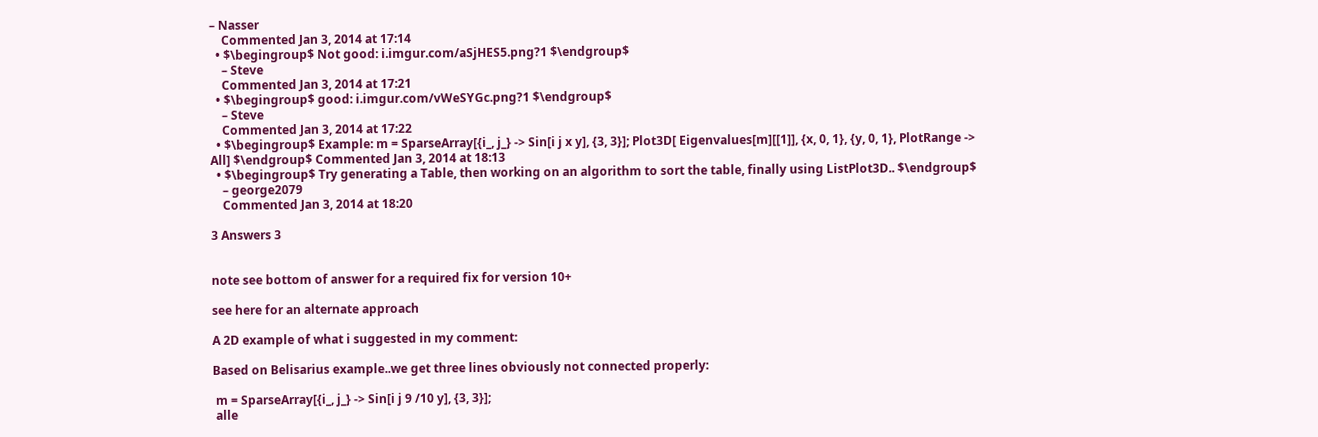– Nasser
    Commented Jan 3, 2014 at 17:14
  • $\begingroup$ Not good: i.imgur.com/aSjHES5.png?1 $\endgroup$
    – Steve
    Commented Jan 3, 2014 at 17:21
  • $\begingroup$ good: i.imgur.com/vWeSYGc.png?1 $\endgroup$
    – Steve
    Commented Jan 3, 2014 at 17:22
  • $\begingroup$ Example: m = SparseArray[{i_, j_} -> Sin[i j x y], {3, 3}]; Plot3D[ Eigenvalues[m][[1]], {x, 0, 1}, {y, 0, 1}, PlotRange -> All] $\endgroup$ Commented Jan 3, 2014 at 18:13
  • $\begingroup$ Try generating a Table, then working on an algorithm to sort the table, finally using ListPlot3D.. $\endgroup$
    – george2079
    Commented Jan 3, 2014 at 18:20

3 Answers 3


note see bottom of answer for a required fix for version 10+

see here for an alternate approach

A 2D example of what i suggested in my comment:

Based on Belisarius example..we get three lines obviously not connected properly:

 m = SparseArray[{i_, j_} -> Sin[i j 9 /10 y], {3, 3}];
 alle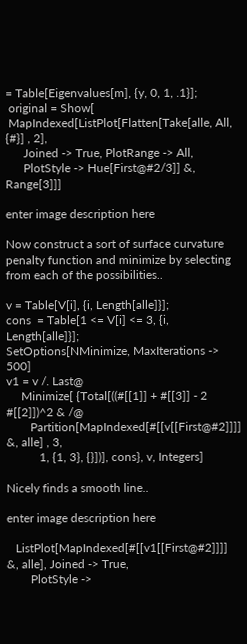= Table[Eigenvalues[m], {y, 0, 1, .1}];
 original = Show[
 MapIndexed[ListPlot[Flatten[Take[alle, All, {#}] , 2],
      Joined -> True, PlotRange -> All,
      PlotStyle -> Hue[First@#2/3]] &, Range[3]]]

enter image description here

Now construct a sort of surface curvature penalty function and minimize by selecting from each of the possibilities..

v = Table[V[i], {i, Length[alle]}];
cons  = Table[1 <= V[i] <= 3, {i, Length[alle]}];
SetOptions[NMinimize, MaxIterations -> 500]
v1 = v /. Last@
     Minimize[ {Total[((#[[1]] + #[[3]] - 2 #[[2]])^2 & /@
        Partition[MapIndexed[#[[v[[First@#2]]]] &, alle] , 3,
           1, {1, 3}, {}])], cons}, v, Integers]

Nicely finds a smooth line..

enter image description here

   ListPlot[MapIndexed[#[[v1[[First@#2]]]] &, alle], Joined -> True,
        PlotStyle ->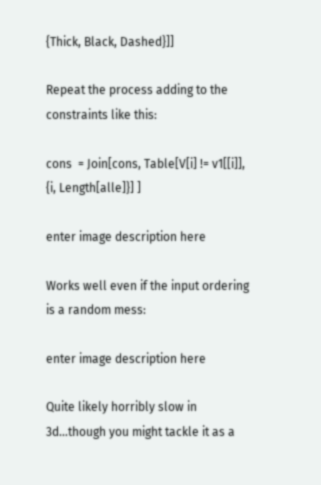{Thick, Black, Dashed}]]

Repeat the process adding to the constraints like this:

cons  = Join[cons, Table[V[i] != v1[[i]], {i, Length[alle]}] ]

enter image description here

Works well even if the input ordering is a random mess:

enter image description here

Quite likely horribly slow in 3d...though you might tackle it as a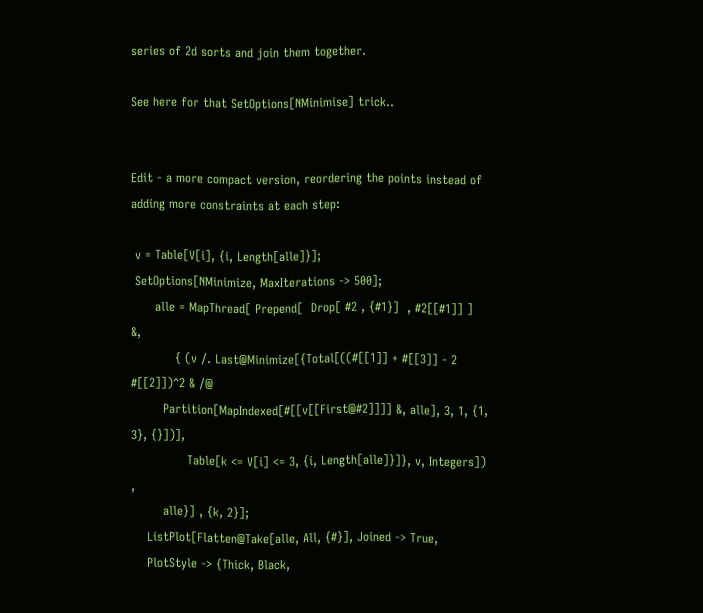series of 2d sorts and join them together.

See here for that SetOptions[NMinimise] trick..


Edit - a more compact version, reordering the points instead of adding more constraints at each step:

 v = Table[V[i], {i, Length[alle]}];
 SetOptions[NMinimize, MaxIterations -> 500];
      alle = MapThread[ Prepend[  Drop[ #2 , {#1}]  , #2[[#1]] ]  &,
           { (v /. Last@Minimize[{Total[((#[[1]] + #[[3]] - 2 #[[2]])^2 & /@
        Partition[MapIndexed[#[[v[[First@#2]]]] &, alle], 3, 1, {1, 3}, {}])],
              Table[k <= V[i] <= 3, {i, Length[alle]}]}, v, Integers]) ,
        alle}] , {k, 2}];
    ListPlot[Flatten@Take[alle, All, {#}], Joined -> True,
    PlotStyle -> {Thick, Black,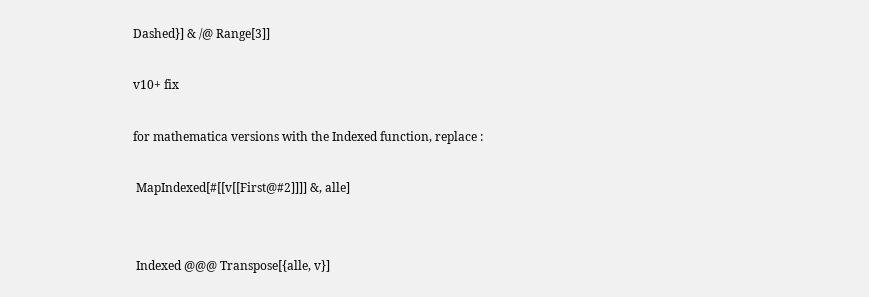Dashed}] & /@ Range[3]]

v10+ fix

for mathematica versions with the Indexed function, replace :

 MapIndexed[#[[v[[First@#2]]]] &, alle]


 Indexed @@@ Transpose[{alle, v}]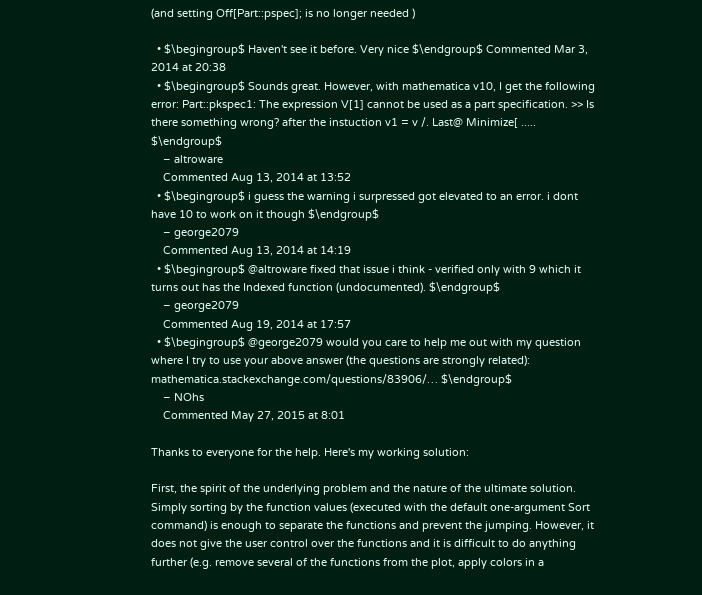(and setting Off[Part::pspec]; is no longer needed )

  • $\begingroup$ Haven't see it before. Very nice $\endgroup$ Commented Mar 3, 2014 at 20:38
  • $\begingroup$ Sounds great. However, with mathematica v10, I get the following error: Part::pkspec1: The expression V[1] cannot be used as a part specification. >> Is there something wrong? after the instuction v1 = v /. Last@ Minimize[ ..... $\endgroup$
    – altroware
    Commented Aug 13, 2014 at 13:52
  • $\begingroup$ i guess the warning i surpressed got elevated to an error. i dont have 10 to work on it though $\endgroup$
    – george2079
    Commented Aug 13, 2014 at 14:19
  • $\begingroup$ @altroware fixed that issue i think - verified only with 9 which it turns out has the Indexed function (undocumented). $\endgroup$
    – george2079
    Commented Aug 19, 2014 at 17:57
  • $\begingroup$ @george2079 would you care to help me out with my question where I try to use your above answer (the questions are strongly related): mathematica.stackexchange.com/questions/83906/… $\endgroup$
    – NOhs
    Commented May 27, 2015 at 8:01

Thanks to everyone for the help. Here's my working solution:

First, the spirit of the underlying problem and the nature of the ultimate solution. Simply sorting by the function values (executed with the default one-argument Sort command) is enough to separate the functions and prevent the jumping. However, it does not give the user control over the functions and it is difficult to do anything further (e.g. remove several of the functions from the plot, apply colors in a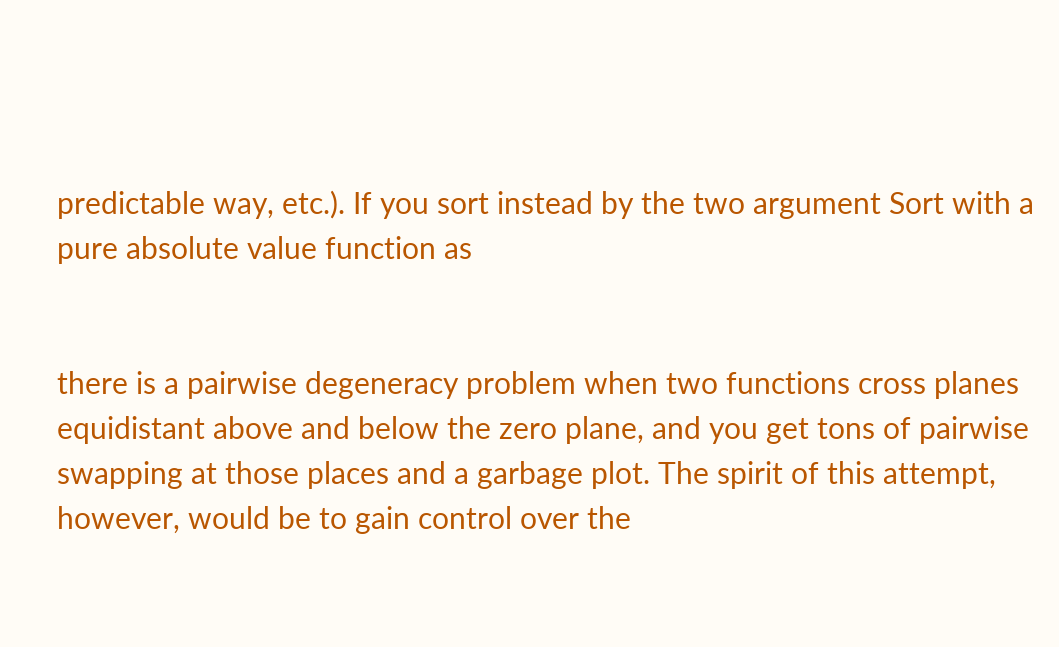predictable way, etc.). If you sort instead by the two argument Sort with a pure absolute value function as


there is a pairwise degeneracy problem when two functions cross planes equidistant above and below the zero plane, and you get tons of pairwise swapping at those places and a garbage plot. The spirit of this attempt, however, would be to gain control over the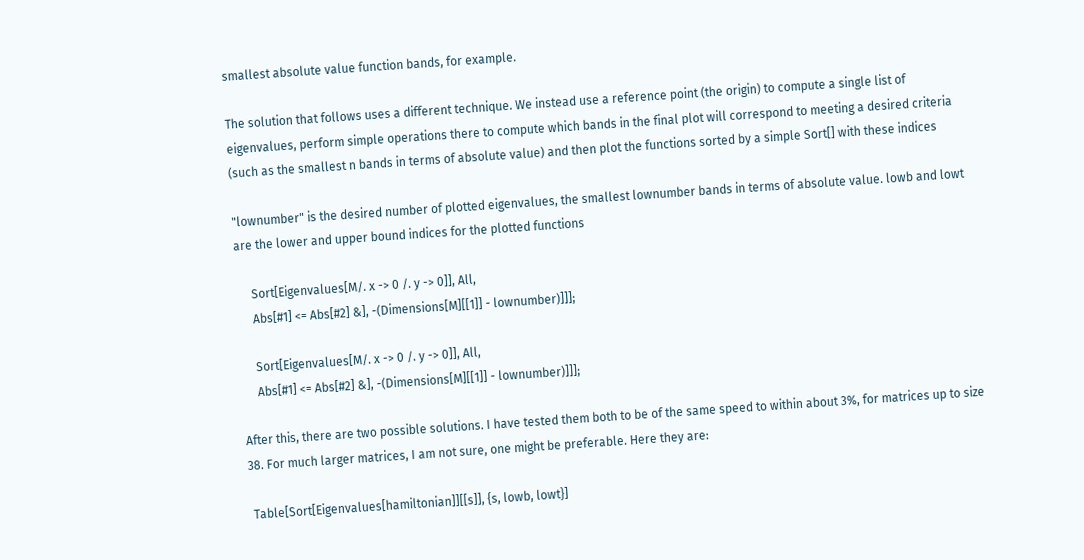smallest absolute value function bands, for example.

The solution that follows uses a different technique. We instead use a reference point (the origin) to compute a single list of eigenvalues, perform simple operations there to compute which bands in the final plot will correspond to meeting a desired criteria (such as the smallest n bands in terms of absolute value) and then plot the functions sorted by a simple Sort[] with these indices

"lownumber" is the desired number of plotted eigenvalues, the smallest lownumber bands in terms of absolute value. lowb and lowt are the lower and upper bound indices for the plotted functions

     Sort[Eigenvalues[M/. x -> 0 /. y -> 0]], All,
     Abs[#1] <= Abs[#2] &], -(Dimensions[M][[1]] - lownumber)]]];

     Sort[Eigenvalues[M/. x -> 0 /. y -> 0]], All,
     Abs[#1] <= Abs[#2] &], -(Dimensions[M][[1]] - lownumber)]]];

After this, there are two possible solutions. I have tested them both to be of the same speed to within about 3%, for matrices up to size 38. For much larger matrices, I am not sure, one might be preferable. Here they are:

 Table[Sort[Eigenvalues[hamiltonian]][[s]], {s, lowb, lowt}]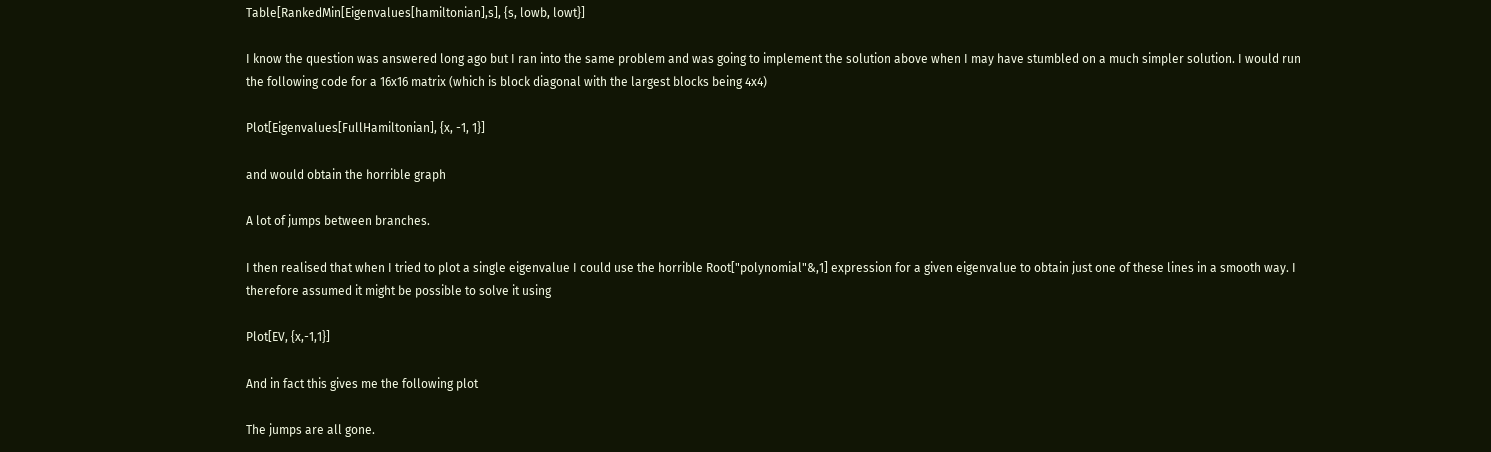Table[RankedMin[Eigenvalues[hamiltonian],s], {s, lowb, lowt}]

I know the question was answered long ago but I ran into the same problem and was going to implement the solution above when I may have stumbled on a much simpler solution. I would run the following code for a 16x16 matrix (which is block diagonal with the largest blocks being 4x4)

Plot[Eigenvalues[FullHamiltonian], {x, -1, 1}]

and would obtain the horrible graph

A lot of jumps between branches.

I then realised that when I tried to plot a single eigenvalue I could use the horrible Root["polynomial"&,1] expression for a given eigenvalue to obtain just one of these lines in a smooth way. I therefore assumed it might be possible to solve it using

Plot[EV, {x,-1,1}]

And in fact this gives me the following plot

The jumps are all gone.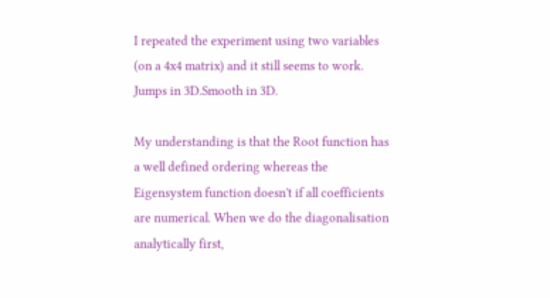I repeated the experiment using two variables (on a 4x4 matrix) and it still seems to work. Jumps in 3D.Smooth in 3D.

My understanding is that the Root function has a well defined ordering whereas the Eigensystem function doesn't if all coefficients are numerical. When we do the diagonalisation analytically first,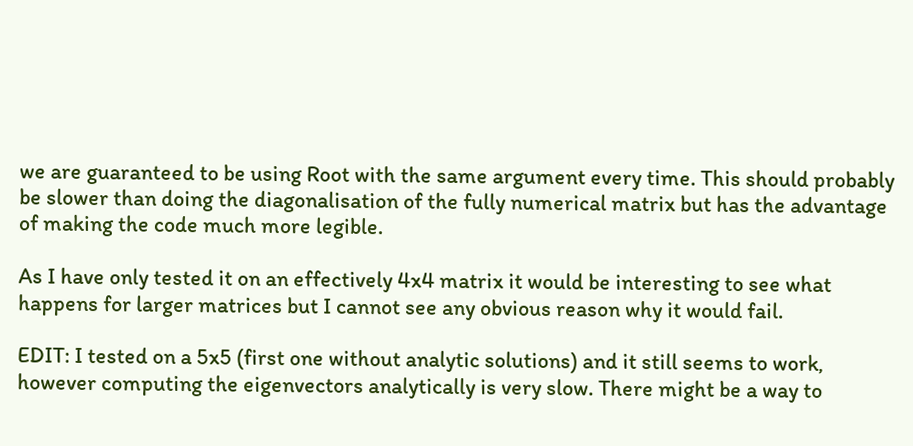we are guaranteed to be using Root with the same argument every time. This should probably be slower than doing the diagonalisation of the fully numerical matrix but has the advantage of making the code much more legible.

As I have only tested it on an effectively 4x4 matrix it would be interesting to see what happens for larger matrices but I cannot see any obvious reason why it would fail.

EDIT: I tested on a 5x5 (first one without analytic solutions) and it still seems to work, however computing the eigenvectors analytically is very slow. There might be a way to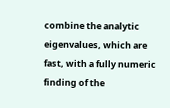combine the analytic eigenvalues, which are fast, with a fully numeric finding of the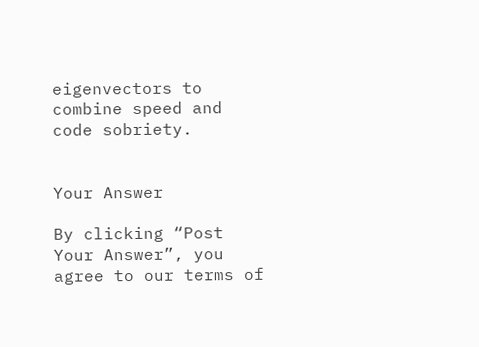eigenvectors to combine speed and code sobriety.


Your Answer

By clicking “Post Your Answer”, you agree to our terms of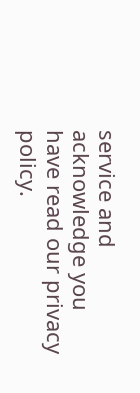service and acknowledge you have read our privacy policy.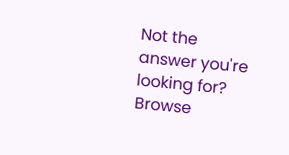Not the answer you're looking for? Browse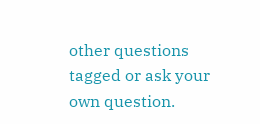other questions tagged or ask your own question.